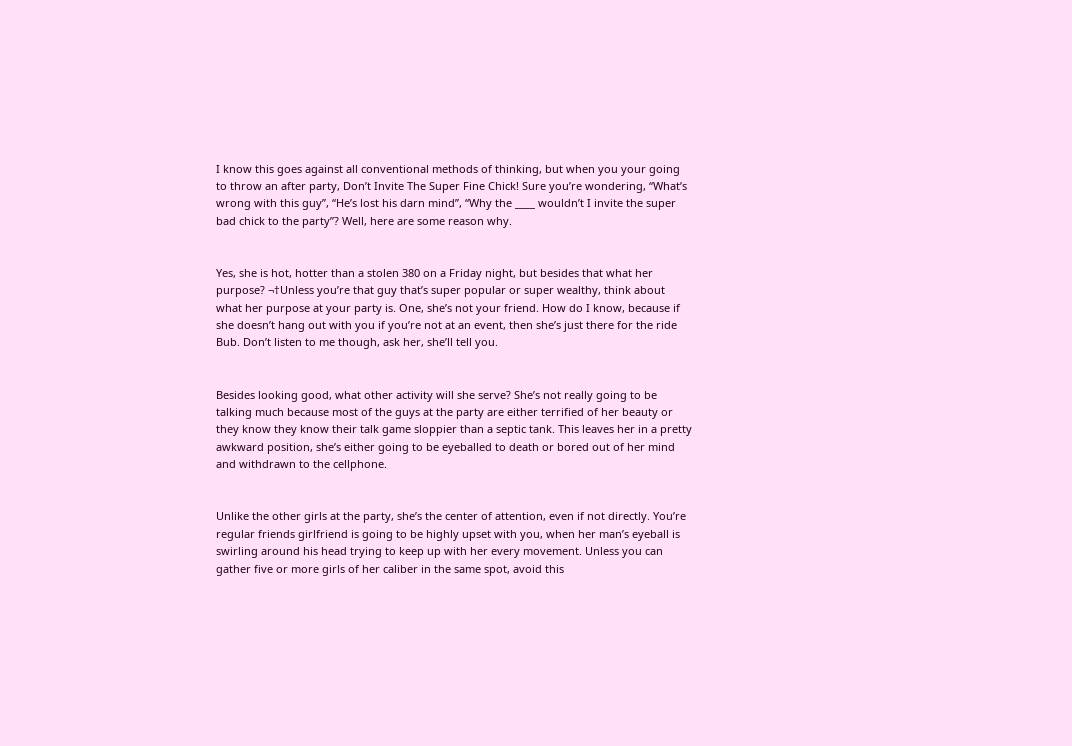I know this goes against all conventional methods of thinking, but when you your going to throw an after party, Don’t Invite The Super Fine Chick! Sure you’re wondering, “What’s wrong with this guy”, “He’s lost his darn mind”, “Why the ____ wouldn’t I invite the super bad chick to the party”? Well, here are some reason why.


Yes, she is hot, hotter than a stolen 380 on a Friday night, but besides that what her purpose? ¬†Unless you’re that guy that’s super popular or super wealthy, think about what her purpose at your party is. One, she’s not your friend. How do I know, because if she doesn’t hang out with you if you’re not at an event, then she’s just there for the ride Bub. Don’t listen to me though, ask her, she’ll tell you.


Besides looking good, what other activity will she serve? She’s not really going to be talking much because most of the guys at the party are either terrified of her beauty or they know they know their talk game sloppier than a septic tank. This leaves her in a pretty awkward position, she’s either going to be eyeballed to death or bored out of her mind and withdrawn to the cellphone.


Unlike the other girls at the party, she’s the center of attention, even if not directly. You’re regular friends girlfriend is going to be highly upset with you, when her man’s eyeball is swirling around his head trying to keep up with her every movement. Unless you can gather five or more girls of her caliber in the same spot, avoid this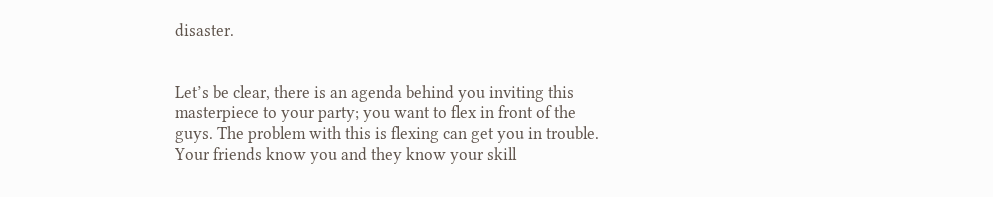disaster.


Let’s be clear, there is an agenda behind you inviting this masterpiece to your party; you want to flex in front of the guys. The problem with this is flexing can get you in trouble. Your friends know you and they know your skill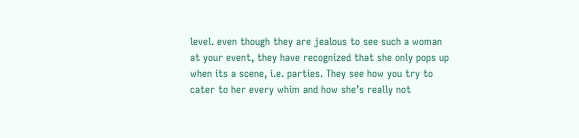level. even though they are jealous to see such a woman at your event, they have recognized that she only pops up when its a scene, i.e. parties. They see how you try to cater to her every whim and how she’s really not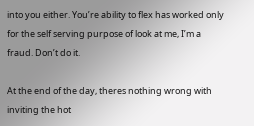into you either. You’re ability to flex has worked only for the self serving purpose of look at me, I’m a fraud. Don’t do it.

At the end of the day, theres nothing wrong with inviting the hot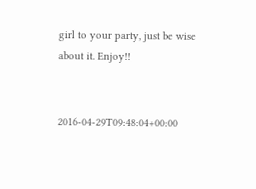girl to your party, just be wise about it. Enjoy!!


2016-04-29T09:48:04+00:00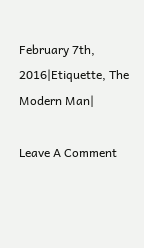February 7th, 2016|Etiquette, The Modern Man|

Leave A Comment